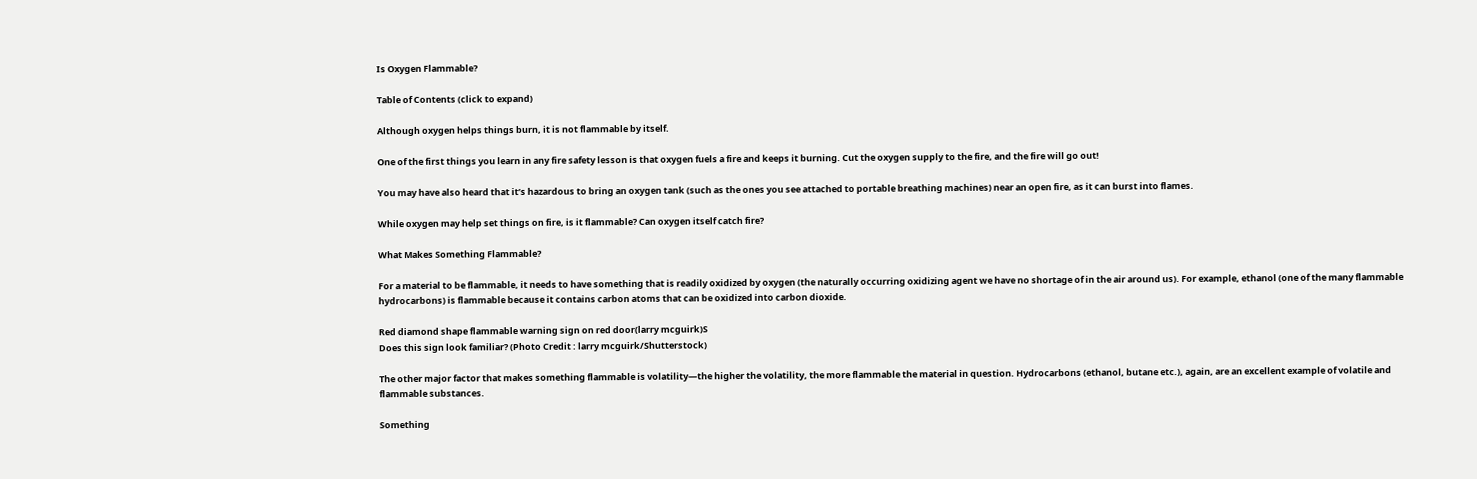Is Oxygen Flammable?

Table of Contents (click to expand)

Although oxygen helps things burn, it is not flammable by itself.

One of the first things you learn in any fire safety lesson is that oxygen fuels a fire and keeps it burning. Cut the oxygen supply to the fire, and the fire will go out!

You may have also heard that it’s hazardous to bring an oxygen tank (such as the ones you see attached to portable breathing machines) near an open fire, as it can burst into flames.

While oxygen may help set things on fire, is it flammable? Can oxygen itself catch fire?

What Makes Something Flammable?

For a material to be flammable, it needs to have something that is readily oxidized by oxygen (the naturally occurring oxidizing agent we have no shortage of in the air around us). For example, ethanol (one of the many flammable hydrocarbons) is flammable because it contains carbon atoms that can be oxidized into carbon dioxide.

Red diamond shape flammable warning sign on red door(larry mcguirk)S
Does this sign look familiar? (Photo Credit : larry mcguirk/Shutterstock)

The other major factor that makes something flammable is volatility—the higher the volatility, the more flammable the material in question. Hydrocarbons (ethanol, butane etc.), again, are an excellent example of volatile and flammable substances.

Something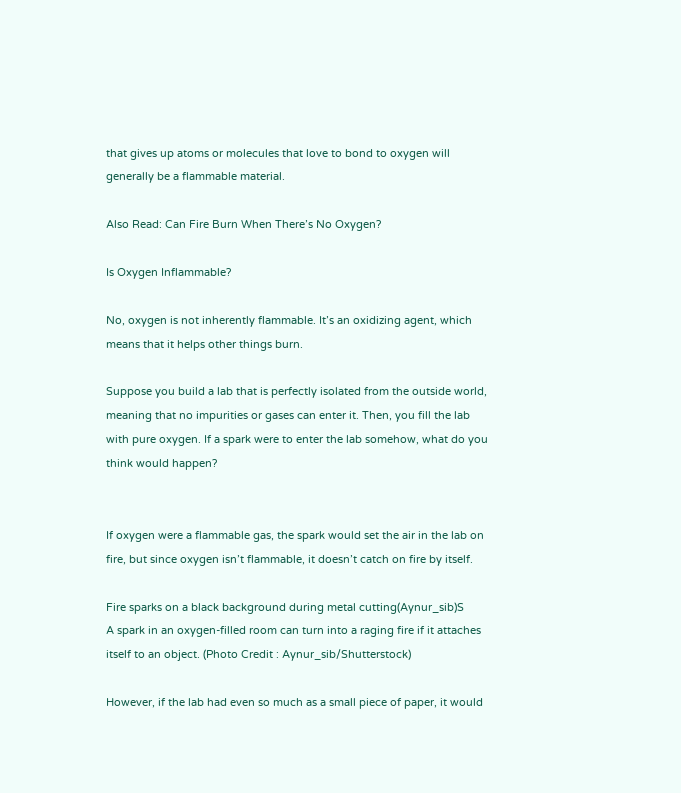that gives up atoms or molecules that love to bond to oxygen will generally be a flammable material.

Also Read: Can Fire Burn When There’s No Oxygen?

Is Oxygen Inflammable?

No, oxygen is not inherently flammable. It’s an oxidizing agent, which means that it helps other things burn.

Suppose you build a lab that is perfectly isolated from the outside world, meaning that no impurities or gases can enter it. Then, you fill the lab with pure oxygen. If a spark were to enter the lab somehow, what do you think would happen?


If oxygen were a flammable gas, the spark would set the air in the lab on fire, but since oxygen isn’t flammable, it doesn’t catch on fire by itself.

Fire sparks on a black background during metal cutting(Aynur_sib)S
A spark in an oxygen-filled room can turn into a raging fire if it attaches itself to an object. (Photo Credit : Aynur_sib/Shutterstock)

However, if the lab had even so much as a small piece of paper, it would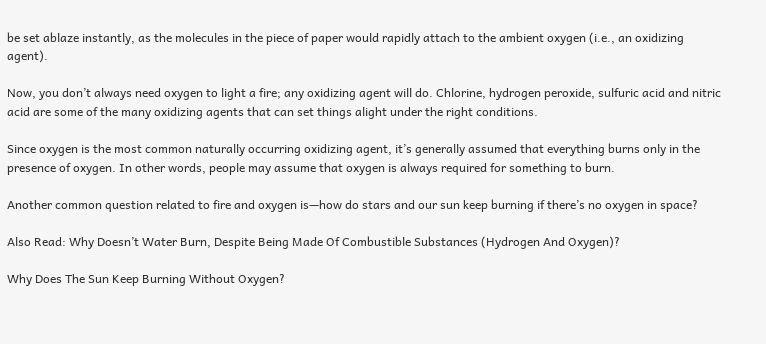be set ablaze instantly, as the molecules in the piece of paper would rapidly attach to the ambient oxygen (i.e., an oxidizing agent).

Now, you don’t always need oxygen to light a fire; any oxidizing agent will do. Chlorine, hydrogen peroxide, sulfuric acid and nitric acid are some of the many oxidizing agents that can set things alight under the right conditions.

Since oxygen is the most common naturally occurring oxidizing agent, it’s generally assumed that everything burns only in the presence of oxygen. In other words, people may assume that oxygen is always required for something to burn.

Another common question related to fire and oxygen is—how do stars and our sun keep burning if there’s no oxygen in space?

Also Read: Why Doesn’t Water Burn, Despite Being Made Of Combustible Substances (Hydrogen And Oxygen)?

Why Does The Sun Keep Burning Without Oxygen?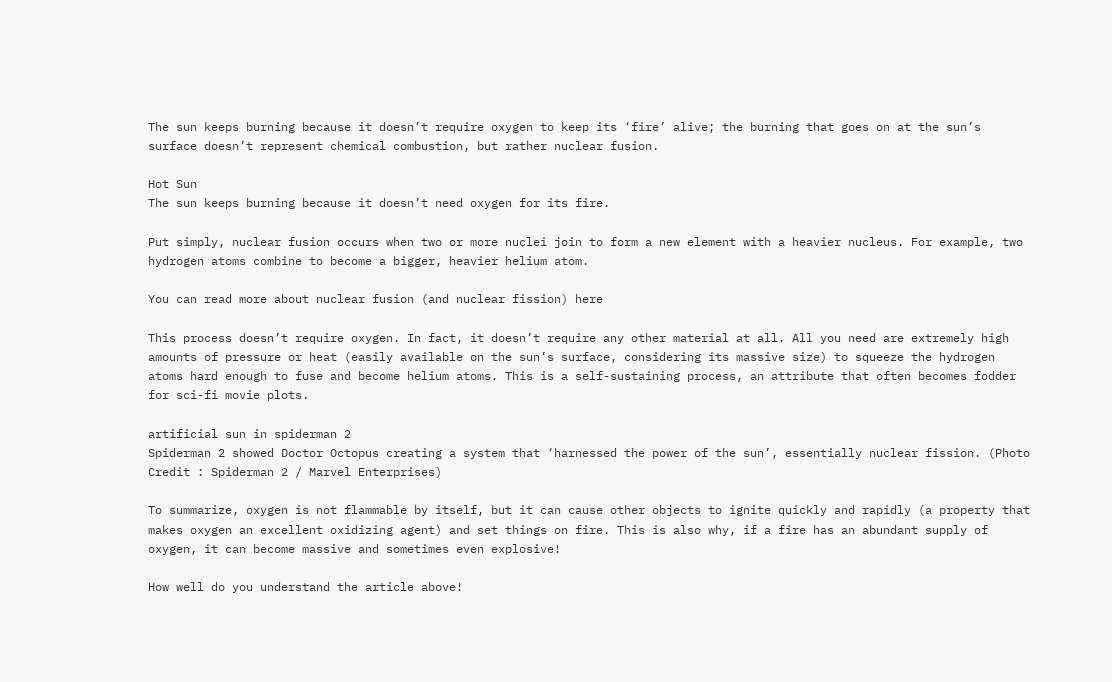The sun keeps burning because it doesn’t require oxygen to keep its ‘fire’ alive; the burning that goes on at the sun’s surface doesn’t represent chemical combustion, but rather nuclear fusion.

Hot Sun
The sun keeps burning because it doesn’t need oxygen for its fire.

Put simply, nuclear fusion occurs when two or more nuclei join to form a new element with a heavier nucleus. For example, two hydrogen atoms combine to become a bigger, heavier helium atom.

You can read more about nuclear fusion (and nuclear fission) here

This process doesn’t require oxygen. In fact, it doesn’t require any other material at all. All you need are extremely high amounts of pressure or heat (easily available on the sun’s surface, considering its massive size) to squeeze the hydrogen atoms hard enough to fuse and become helium atoms. This is a self-sustaining process, an attribute that often becomes fodder for sci-fi movie plots.

artificial sun in spiderman 2
Spiderman 2 showed Doctor Octopus creating a system that ‘harnessed the power of the sun’, essentially nuclear fission. (Photo Credit : Spiderman 2 / Marvel Enterprises)

To summarize, oxygen is not flammable by itself, but it can cause other objects to ignite quickly and rapidly (a property that makes oxygen an excellent oxidizing agent) and set things on fire. This is also why, if a fire has an abundant supply of oxygen, it can become massive and sometimes even explosive!

How well do you understand the article above!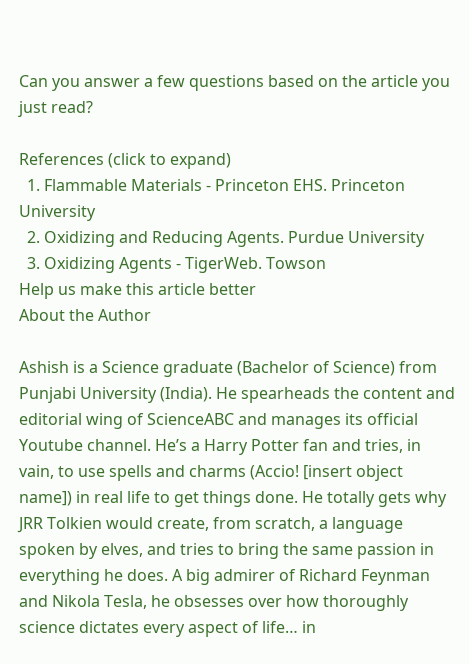Can you answer a few questions based on the article you just read?

References (click to expand)
  1. Flammable Materials - Princeton EHS. Princeton University
  2. Oxidizing and Reducing Agents. Purdue University
  3. Oxidizing Agents - TigerWeb. Towson
Help us make this article better
About the Author

Ashish is a Science graduate (Bachelor of Science) from Punjabi University (India). He spearheads the content and editorial wing of ScienceABC and manages its official Youtube channel. He’s a Harry Potter fan and tries, in vain, to use spells and charms (Accio! [insert object name]) in real life to get things done. He totally gets why JRR Tolkien would create, from scratch, a language spoken by elves, and tries to bring the same passion in everything he does. A big admirer of Richard Feynman and Nikola Tesla, he obsesses over how thoroughly science dictates every aspect of life… in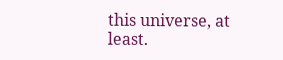this universe, at least.